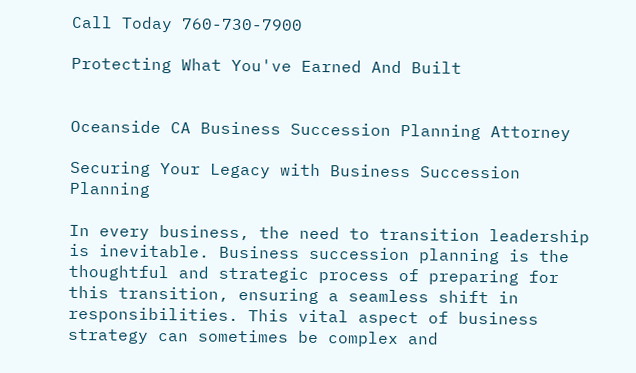Call Today 760-730-7900

Protecting What You've Earned And Built


Oceanside CA Business Succession Planning Attorney

Securing Your Legacy with Business Succession Planning

In every business, the need to transition leadership is inevitable. Business succession planning is the thoughtful and strategic process of preparing for this transition, ensuring a seamless shift in responsibilities. This vital aspect of business strategy can sometimes be complex and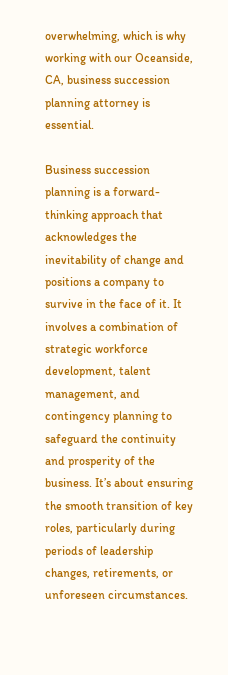overwhelming, which is why working with our Oceanside, CA, business succession planning attorney is essential.

Business succession planning is a forward-thinking approach that acknowledges the inevitability of change and positions a company to survive in the face of it. It involves a combination of strategic workforce development, talent management, and contingency planning to safeguard the continuity and prosperity of the business. It’s about ensuring the smooth transition of key roles, particularly during periods of leadership changes, retirements, or unforeseen circumstances.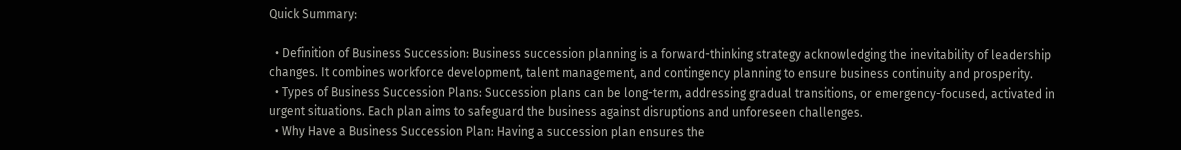Quick Summary:

  • Definition of Business Succession: Business succession planning is a forward-thinking strategy acknowledging the inevitability of leadership changes. It combines workforce development, talent management, and contingency planning to ensure business continuity and prosperity.
  • Types of Business Succession Plans: Succession plans can be long-term, addressing gradual transitions, or emergency-focused, activated in urgent situations. Each plan aims to safeguard the business against disruptions and unforeseen challenges.
  • Why Have a Business Succession Plan: Having a succession plan ensures the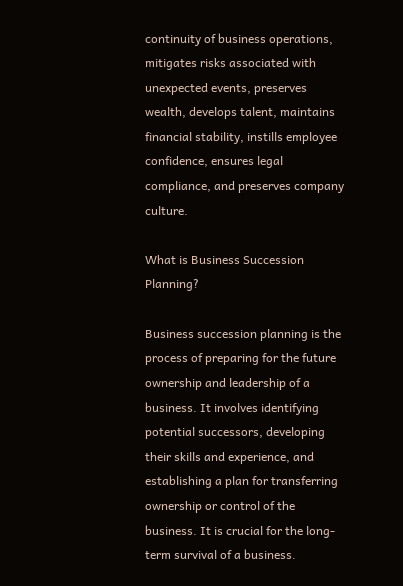continuity of business operations, mitigates risks associated with unexpected events, preserves wealth, develops talent, maintains financial stability, instills employee confidence, ensures legal compliance, and preserves company culture.

What is Business Succession Planning?

Business succession planning is the process of preparing for the future ownership and leadership of a business. It involves identifying potential successors, developing their skills and experience, and establishing a plan for transferring ownership or control of the business. It is crucial for the long-term survival of a business.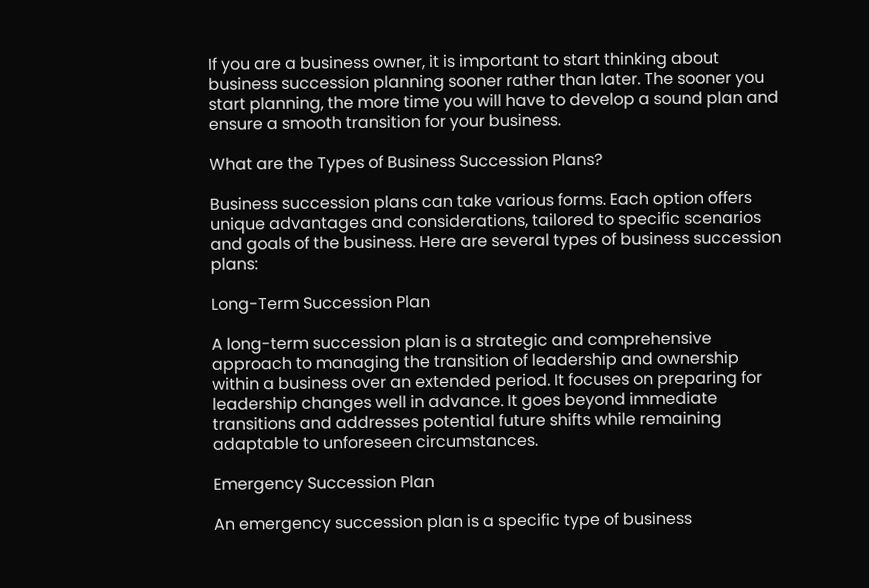If you are a business owner, it is important to start thinking about business succession planning sooner rather than later. The sooner you start planning, the more time you will have to develop a sound plan and ensure a smooth transition for your business.

What are the Types of Business Succession Plans?

Business succession plans can take various forms. Each option offers unique advantages and considerations, tailored to specific scenarios and goals of the business. Here are several types of business succession plans:

Long-Term Succession Plan

A long-term succession plan is a strategic and comprehensive approach to managing the transition of leadership and ownership within a business over an extended period. It focuses on preparing for leadership changes well in advance. It goes beyond immediate transitions and addresses potential future shifts while remaining adaptable to unforeseen circumstances.

Emergency Succession Plan

An emergency succession plan is a specific type of business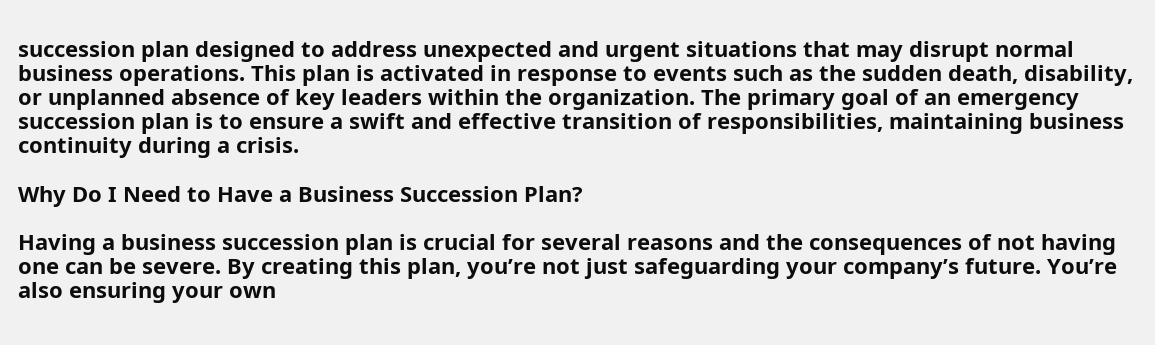succession plan designed to address unexpected and urgent situations that may disrupt normal business operations. This plan is activated in response to events such as the sudden death, disability, or unplanned absence of key leaders within the organization. The primary goal of an emergency succession plan is to ensure a swift and effective transition of responsibilities, maintaining business continuity during a crisis.

Why Do I Need to Have a Business Succession Plan?

Having a business succession plan is crucial for several reasons and the consequences of not having one can be severe. By creating this plan, you’re not just safeguarding your company’s future. You’re also ensuring your own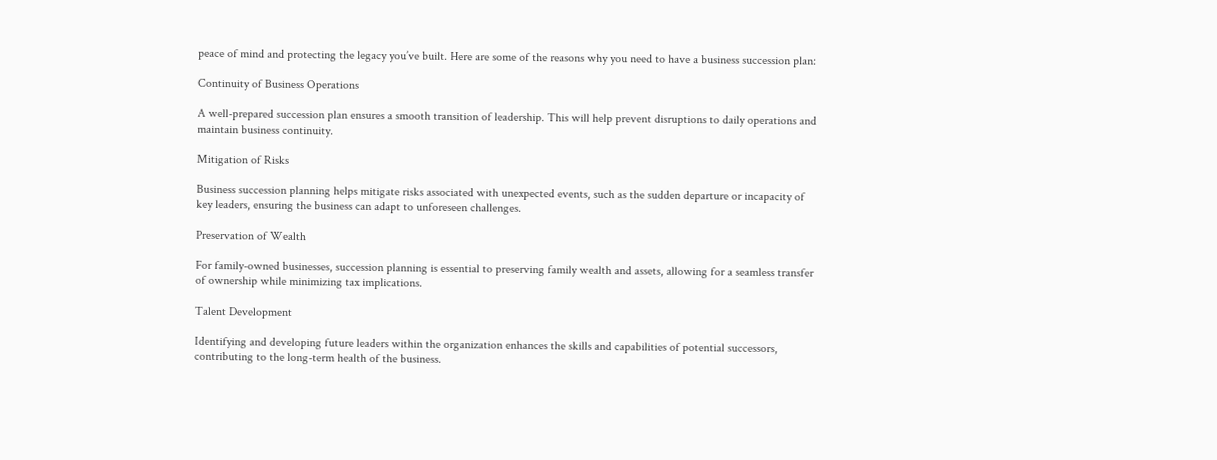peace of mind and protecting the legacy you’ve built. Here are some of the reasons why you need to have a business succession plan:

Continuity of Business Operations

A well-prepared succession plan ensures a smooth transition of leadership. This will help prevent disruptions to daily operations and maintain business continuity.

Mitigation of Risks

Business succession planning helps mitigate risks associated with unexpected events, such as the sudden departure or incapacity of key leaders, ensuring the business can adapt to unforeseen challenges.

Preservation of Wealth

For family-owned businesses, succession planning is essential to preserving family wealth and assets, allowing for a seamless transfer of ownership while minimizing tax implications.

Talent Development

Identifying and developing future leaders within the organization enhances the skills and capabilities of potential successors, contributing to the long-term health of the business.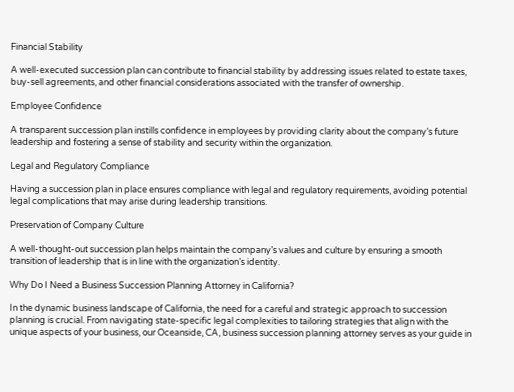Financial Stability

A well-executed succession plan can contribute to financial stability by addressing issues related to estate taxes, buy-sell agreements, and other financial considerations associated with the transfer of ownership.

Employee Confidence

A transparent succession plan instills confidence in employees by providing clarity about the company’s future leadership and fostering a sense of stability and security within the organization.

Legal and Regulatory Compliance

Having a succession plan in place ensures compliance with legal and regulatory requirements, avoiding potential legal complications that may arise during leadership transitions.

Preservation of Company Culture

A well-thought-out succession plan helps maintain the company’s values and culture by ensuring a smooth transition of leadership that is in line with the organization’s identity.

Why Do I Need a Business Succession Planning Attorney in California?

In the dynamic business landscape of California, the need for a careful and strategic approach to succession planning is crucial. From navigating state-specific legal complexities to tailoring strategies that align with the unique aspects of your business, our Oceanside, CA, business succession planning attorney serves as your guide in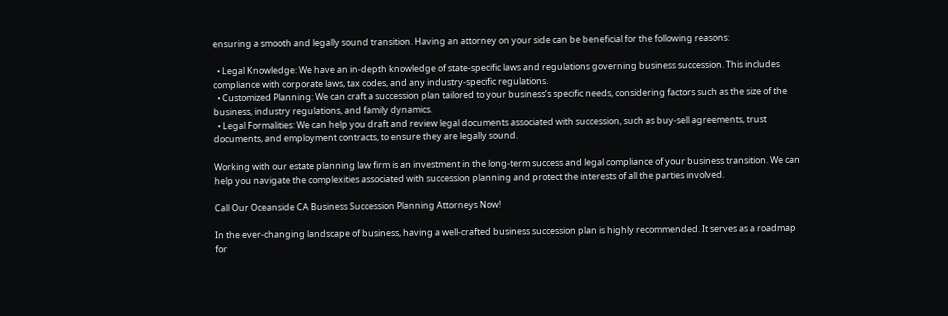ensuring a smooth and legally sound transition. Having an attorney on your side can be beneficial for the following reasons:

  • Legal Knowledge: We have an in-depth knowledge of state-specific laws and regulations governing business succession. This includes compliance with corporate laws, tax codes, and any industry-specific regulations.
  • Customized Planning: We can craft a succession plan tailored to your business’s specific needs, considering factors such as the size of the business, industry regulations, and family dynamics.
  • Legal Formalities: We can help you draft and review legal documents associated with succession, such as buy-sell agreements, trust documents, and employment contracts, to ensure they are legally sound.

Working with our estate planning law firm is an investment in the long-term success and legal compliance of your business transition. We can help you navigate the complexities associated with succession planning and protect the interests of all the parties involved.

Call Our Oceanside CA Business Succession Planning Attorneys Now!

In the ever-changing landscape of business, having a well-crafted business succession plan is highly recommended. It serves as a roadmap for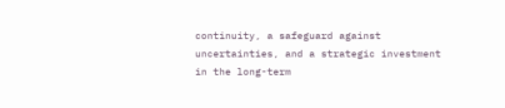continuity, a safeguard against uncertainties, and a strategic investment in the long-term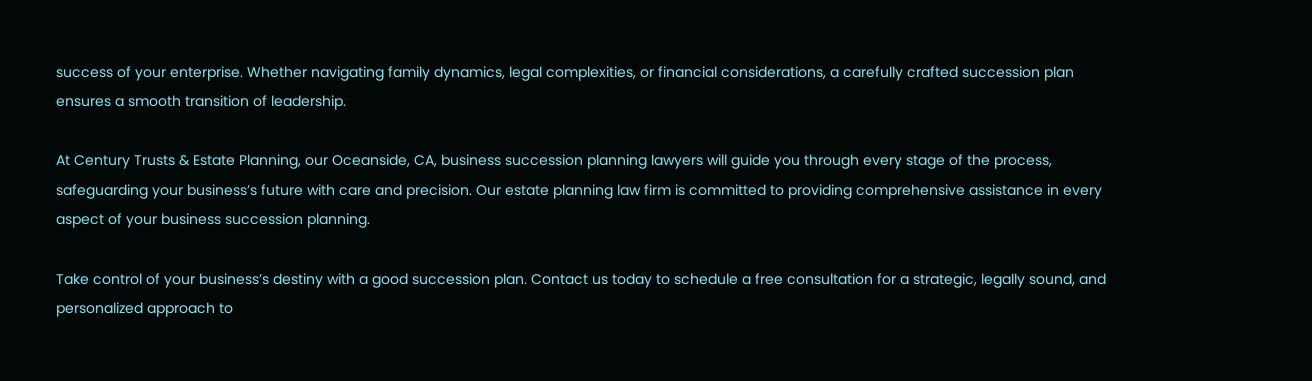success of your enterprise. Whether navigating family dynamics, legal complexities, or financial considerations, a carefully crafted succession plan ensures a smooth transition of leadership.

At Century Trusts & Estate Planning, our Oceanside, CA, business succession planning lawyers will guide you through every stage of the process, safeguarding your business’s future with care and precision. Our estate planning law firm is committed to providing comprehensive assistance in every aspect of your business succession planning.

Take control of your business’s destiny with a good succession plan. Contact us today to schedule a free consultation for a strategic, legally sound, and personalized approach to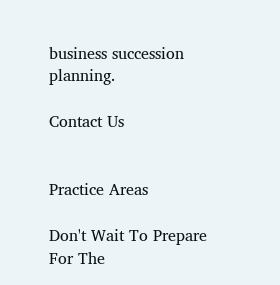business succession planning.

Contact Us


Practice Areas

Don't Wait To Prepare For The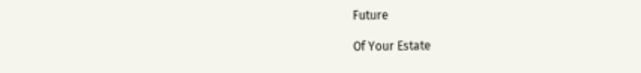Future

Of Your Estate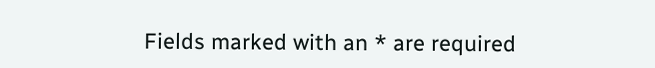Fields marked with an * are required